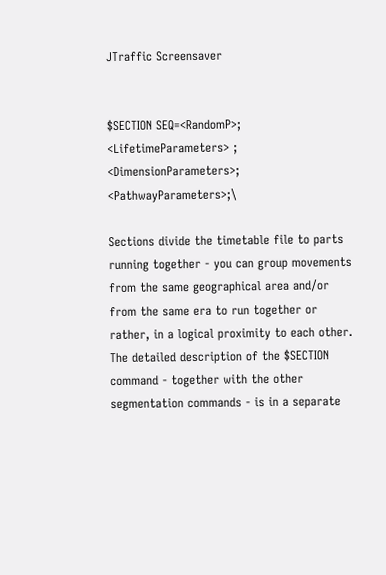JTraffic Screensaver


$SECTION SEQ=<RandomP>; <LifetimeParameters> ; <DimensionParameters>; <PathwayParameters>;\

Sections divide the timetable file to parts running together - you can group movements from the same geographical area and/or from the same era to run together or rather, in a logical proximity to each other. The detailed description of the $SECTION command - together with the other segmentation commands - is in a separate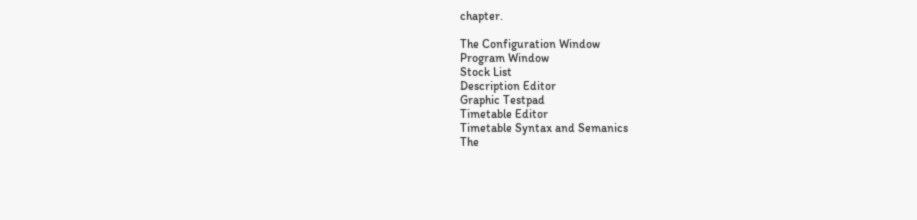chapter.

The Configuration Window
Program Window
Stock List
Description Editor
Graphic Testpad
Timetable Editor
Timetable Syntax and Semanics
The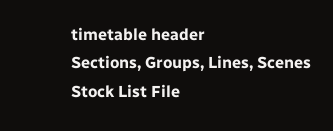timetable header
Sections, Groups, Lines, Scenes
Stock List File